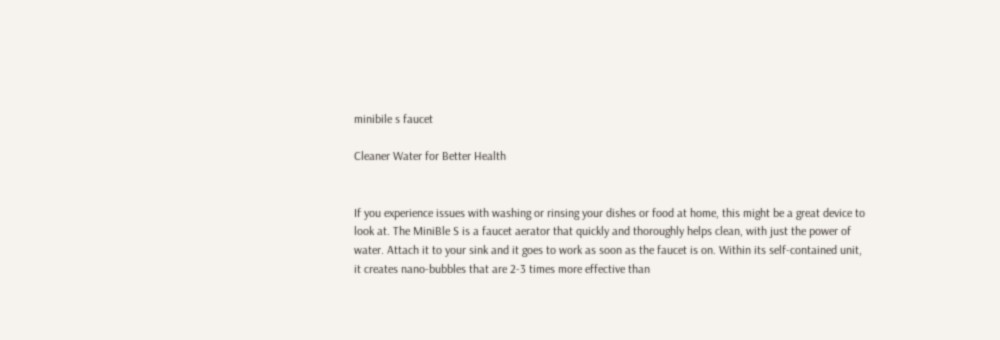minibile s faucet

Cleaner Water for Better Health


If you experience issues with washing or rinsing your dishes or food at home, this might be a great device to look at. The MiniBle S is a faucet aerator that quickly and thoroughly helps clean, with just the power of water. Attach it to your sink and it goes to work as soon as the faucet is on. Within its self-contained unit, it creates nano-bubbles that are 2-3 times more effective than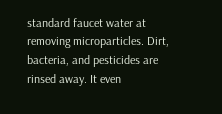standard faucet water at removing microparticles. Dirt, bacteria, and pesticides are rinsed away. It even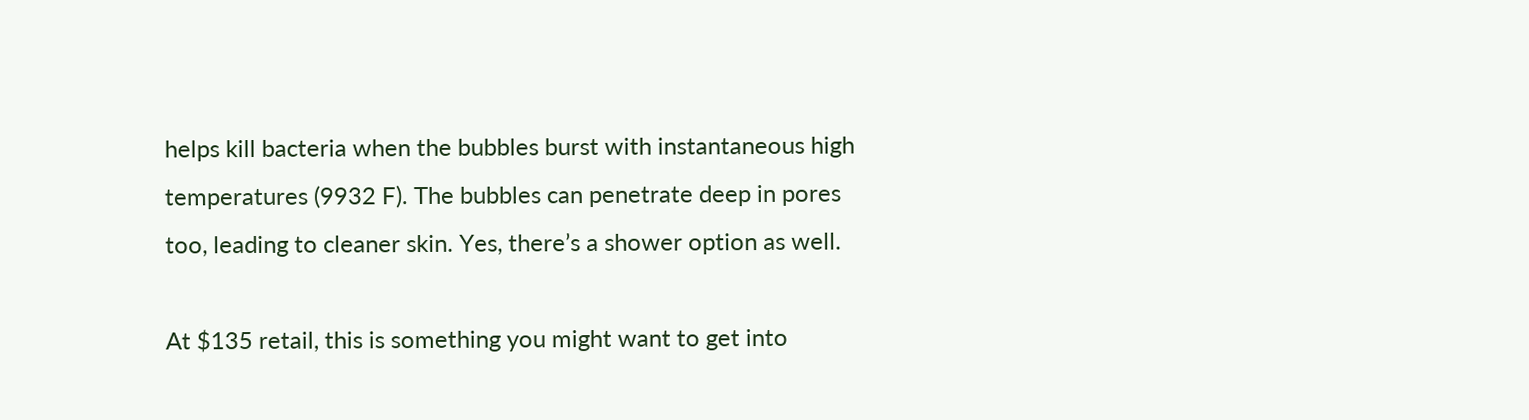helps kill bacteria when the bubbles burst with instantaneous high temperatures (9932 F). The bubbles can penetrate deep in pores too, leading to cleaner skin. Yes, there’s a shower option as well.

At $135 retail, this is something you might want to get into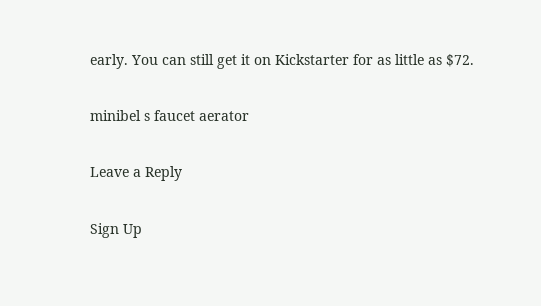early. You can still get it on Kickstarter for as little as $72.

minibel s faucet aerator

Leave a Reply

Sign Up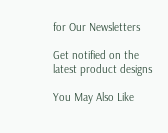for Our Newsletters

Get notified on the latest product designs

You May Also Like